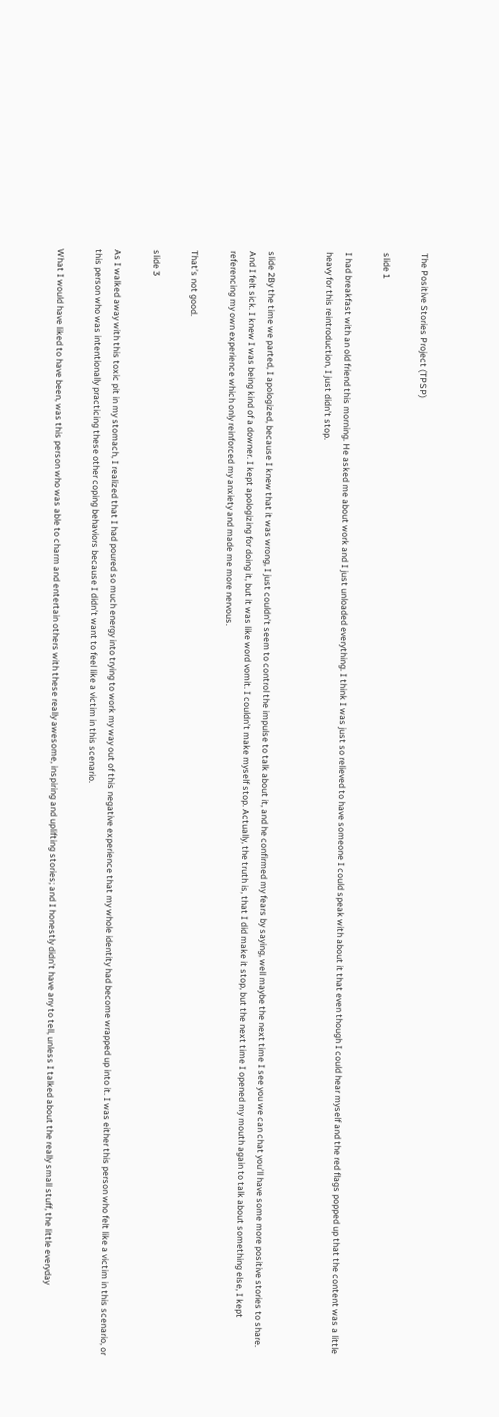The Positive Stories Project (TPSP)

slide 1

I had breakfast with an old friend this morning. He asked me about work and I just unloaded everything. I think I was just so relieved to have someone I could speak with about it that even though I could hear myself and the red flags popped up that the content was a little heavy for this reintroduction, I just didn’t stop.


slide 2By the time we parted, I apologized, because I knew that it was wrong, I just couldn’t seem to control the impulse to talk about it, and he confirmed my fears by saying, well maybe the next time I see you we can chat you’ll have some more positive stories to share. And I felt sick. I knew I was being kind of a downer. I kept apologizing for doing it, but it was like word vomit. I couldn’t make myself stop. Actually, the truth is, that I did make it stop, but the next time I opened my mouth again to talk about something else, I kept referencing my own experience which only reinforced my anxiety and made me more nervous.

That’s not good.

slide 3

As I walked away with this toxic pit in my stomach, I realized that I had poured so much energy into trying to work my way out of this negative experience that my whole identity had become wrapped up into it. I was either this person who felt like a victim in this scenario, or this person who was intentionally practicing these other coping behaviors because I didn’t want to feel like a victim in this scenario.

What I would have liked to have been, was this person who was able to charm and entertain others with these really awesome, inspiring and uplifting stories; and I honestly didn’t have any to tell, unless I talked about the really small stuff, the little everyday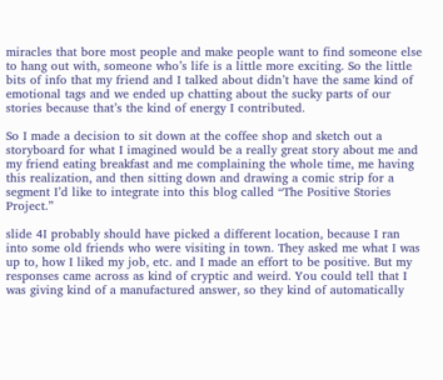miracles that bore most people and make people want to find someone else to hang out with, someone who’s life is a little more exciting. So the little bits of info that my friend and I talked about didn’t have the same kind of emotional tags and we ended up chatting about the sucky parts of our stories because that’s the kind of energy I contributed.

So I made a decision to sit down at the coffee shop and sketch out a storyboard for what I imagined would be a really great story about me and my friend eating breakfast and me complaining the whole time, me having this realization, and then sitting down and drawing a comic strip for a segment I’d like to integrate into this blog called “The Positive Stories Project.”

slide 4I probably should have picked a different location, because I ran into some old friends who were visiting in town. They asked me what I was up to, how I liked my job, etc. and I made an effort to be positive. But my responses came across as kind of cryptic and weird. You could tell that I was giving kind of a manufactured answer, so they kind of automatically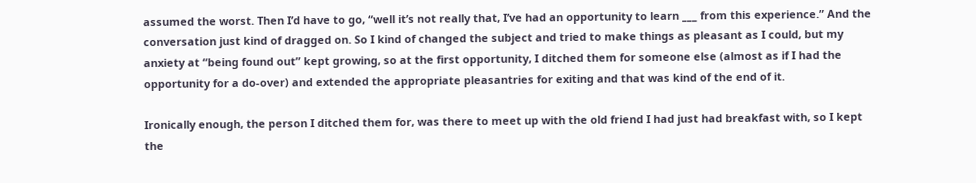assumed the worst. Then I’d have to go, “well it’s not really that, I’ve had an opportunity to learn ___ from this experience.” And the conversation just kind of dragged on. So I kind of changed the subject and tried to make things as pleasant as I could, but my anxiety at “being found out” kept growing, so at the first opportunity, I ditched them for someone else (almost as if I had the opportunity for a do-over) and extended the appropriate pleasantries for exiting and that was kind of the end of it.

Ironically enough, the person I ditched them for, was there to meet up with the old friend I had just had breakfast with, so I kept the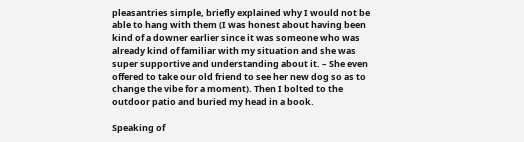pleasantries simple, briefly explained why I would not be able to hang with them (I was honest about having been kind of a downer earlier since it was someone who was already kind of familiar with my situation and she was super supportive and understanding about it. – She even offered to take our old friend to see her new dog so as to change the vibe for a moment). Then I bolted to the outdoor patio and buried my head in a book.

Speaking of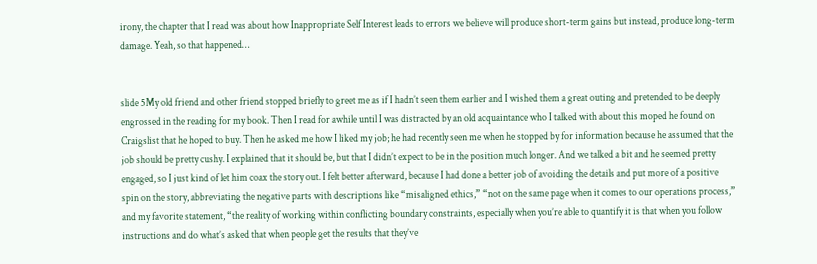irony, the chapter that I read was about how Inappropriate Self Interest leads to errors we believe will produce short-term gains but instead, produce long-term damage. Yeah, so that happened…


slide 5My old friend and other friend stopped briefly to greet me as if I hadn’t seen them earlier and I wished them a great outing and pretended to be deeply engrossed in the reading for my book. Then I read for awhile until I was distracted by an old acquaintance who I talked with about this moped he found on Craigslist that he hoped to buy. Then he asked me how I liked my job; he had recently seen me when he stopped by for information because he assumed that the job should be pretty cushy. I explained that it should be, but that I didn’t expect to be in the position much longer. And we talked a bit and he seemed pretty engaged, so I just kind of let him coax the story out. I felt better afterward, because I had done a better job of avoiding the details and put more of a positive spin on the story, abbreviating the negative parts with descriptions like “misaligned ethics,” “not on the same page when it comes to our operations process,” and my favorite statement, “the reality of working within conflicting boundary constraints, especially when you’re able to quantify it is that when you follow instructions and do what’s asked that when people get the results that they’ve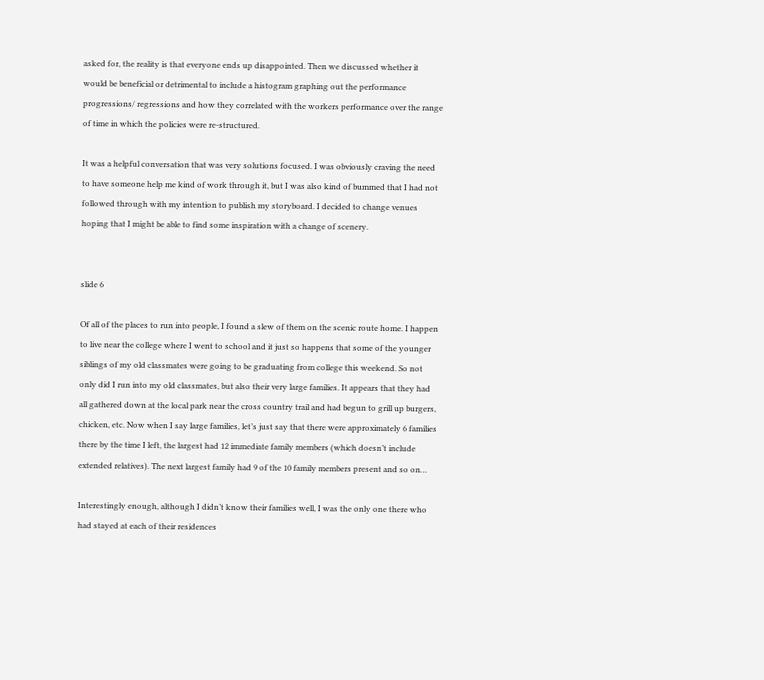asked for, the reality is that everyone ends up disappointed. Then we discussed whether it would be beneficial or detrimental to include a histogram graphing out the performance progressions/ regressions and how they correlated with the workers performance over the range of time in which the policies were re-structured.

It was a helpful conversation that was very solutions focused. I was obviously craving the need to have someone help me kind of work through it, but I was also kind of bummed that I had not followed through with my intention to publish my storyboard. I decided to change venues hoping that I might be able to find some inspiration with a change of scenery.


slide 6

Of all of the places to run into people, I found a slew of them on the scenic route home. I happen to live near the college where I went to school and it just so happens that some of the younger siblings of my old classmates were going to be graduating from college this weekend. So not only did I run into my old classmates, but also their very large families. It appears that they had all gathered down at the local park near the cross country trail and had begun to grill up burgers, chicken, etc. Now when I say large families, let’s just say that there were approximately 6 families there by the time I left, the largest had 12 immediate family members (which doesn’t include extended relatives). The next largest family had 9 of the 10 family members present and so on…

Interestingly enough, although I didn’t know their families well, I was the only one there who had stayed at each of their residences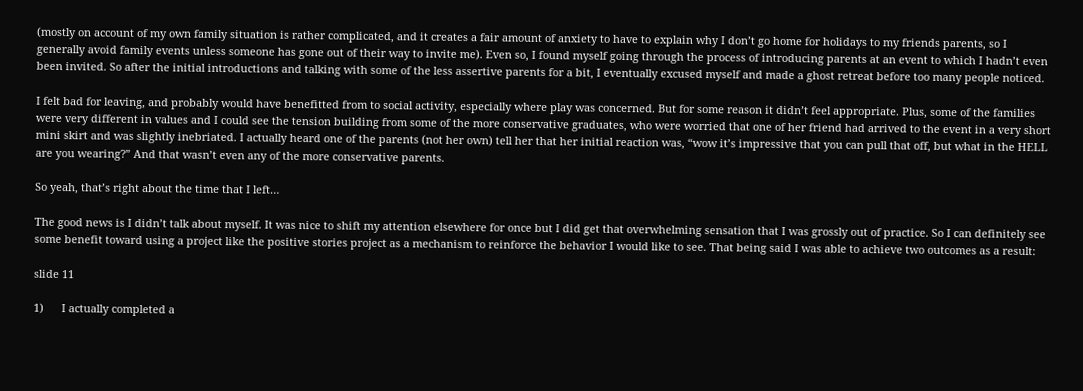(mostly on account of my own family situation is rather complicated, and it creates a fair amount of anxiety to have to explain why I don’t go home for holidays to my friends parents, so I generally avoid family events unless someone has gone out of their way to invite me). Even so, I found myself going through the process of introducing parents at an event to which I hadn’t even been invited. So after the initial introductions and talking with some of the less assertive parents for a bit, I eventually excused myself and made a ghost retreat before too many people noticed.

I felt bad for leaving, and probably would have benefitted from to social activity, especially where play was concerned. But for some reason it didn’t feel appropriate. Plus, some of the families were very different in values and I could see the tension building from some of the more conservative graduates, who were worried that one of her friend had arrived to the event in a very short mini skirt and was slightly inebriated. I actually heard one of the parents (not her own) tell her that her initial reaction was, “wow it’s impressive that you can pull that off, but what in the HELL are you wearing?” And that wasn’t even any of the more conservative parents.

So yeah, that’s right about the time that I left…

The good news is I didn’t talk about myself. It was nice to shift my attention elsewhere for once but I did get that overwhelming sensation that I was grossly out of practice. So I can definitely see some benefit toward using a project like the positive stories project as a mechanism to reinforce the behavior I would like to see. That being said I was able to achieve two outcomes as a result:

slide 11

1)      I actually completed a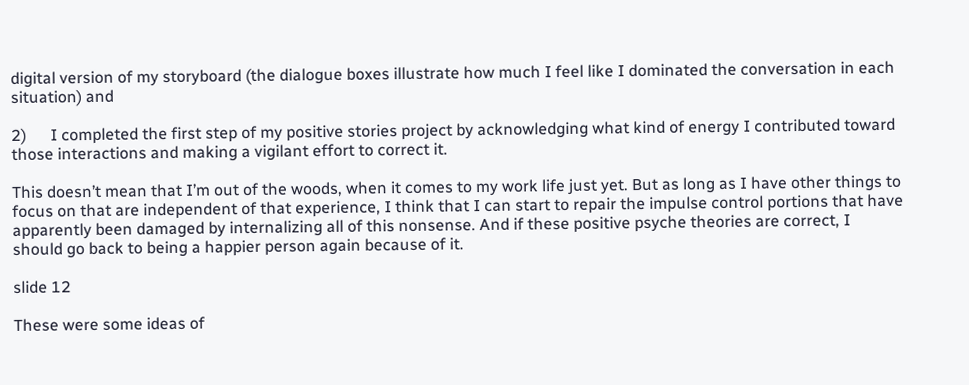digital version of my storyboard (the dialogue boxes illustrate how much I feel like I dominated the conversation in each situation) and

2)      I completed the first step of my positive stories project by acknowledging what kind of energy I contributed toward those interactions and making a vigilant effort to correct it.

This doesn’t mean that I’m out of the woods, when it comes to my work life just yet. But as long as I have other things to focus on that are independent of that experience, I think that I can start to repair the impulse control portions that have apparently been damaged by internalizing all of this nonsense. And if these positive psyche theories are correct, I should go back to being a happier person again because of it.

slide 12

These were some ideas of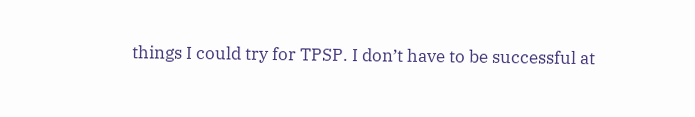things I could try for TPSP. I don’t have to be successful at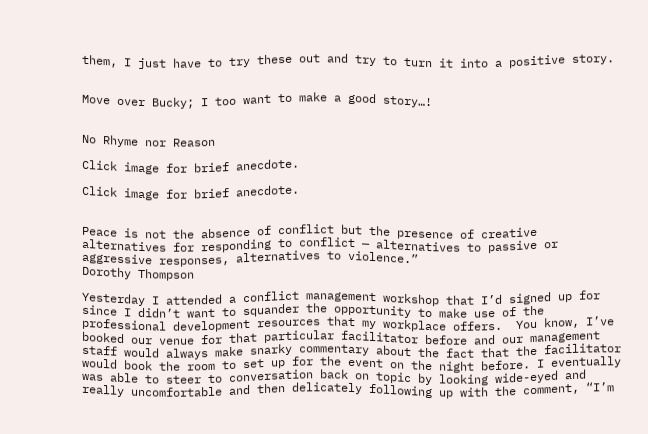them, I just have to try these out and try to turn it into a positive story.


Move over Bucky; I too want to make a good story…!


No Rhyme nor Reason

Click image for brief anecdote.

Click image for brief anecdote.


Peace is not the absence of conflict but the presence of creative alternatives for responding to conflict — alternatives to passive or aggressive responses, alternatives to violence.”
Dorothy Thompson

Yesterday I attended a conflict management workshop that I’d signed up for since I didn’t want to squander the opportunity to make use of the professional development resources that my workplace offers.  You know, I’ve booked our venue for that particular facilitator before and our management staff would always make snarky commentary about the fact that the facilitator would book the room to set up for the event on the night before. I eventually was able to steer to conversation back on topic by looking wide-eyed and really uncomfortable and then delicately following up with the comment, “I’m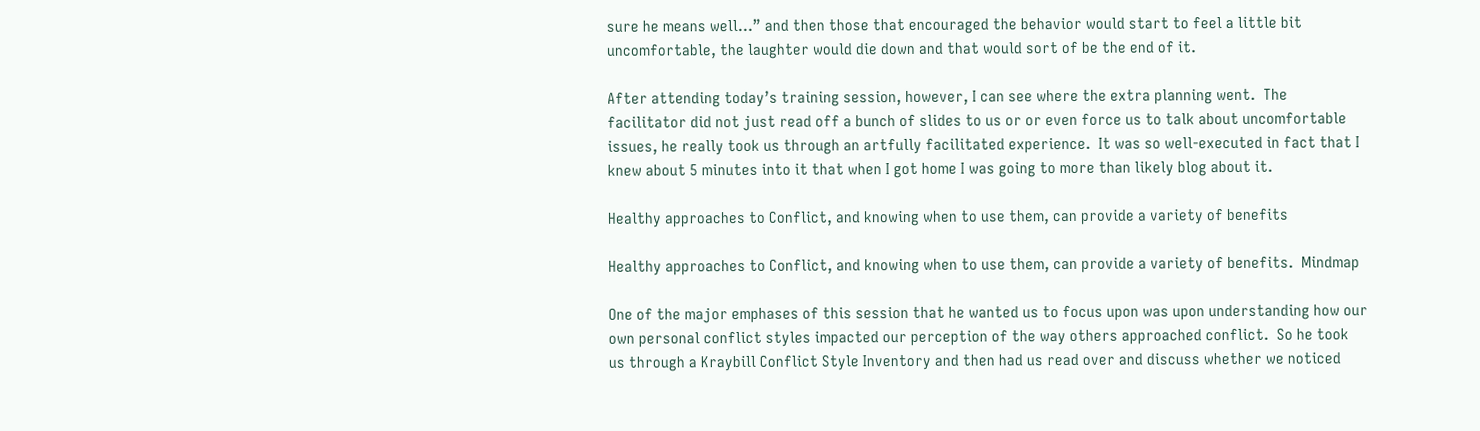sure he means well…” and then those that encouraged the behavior would start to feel a little bit uncomfortable, the laughter would die down and that would sort of be the end of it.

After attending today’s training session, however, I can see where the extra planning went.  The facilitator did not just read off a bunch of slides to us or or even force us to talk about uncomfortable issues, he really took us through an artfully facilitated experience.  It was so well-executed in fact that I knew about 5 minutes into it that when I got home I was going to more than likely blog about it.

Healthy approaches to Conflict, and knowing when to use them, can provide a variety of benefits

Healthy approaches to Conflict, and knowing when to use them, can provide a variety of benefits.  Mindmap

One of the major emphases of this session that he wanted us to focus upon was upon understanding how our own personal conflict styles impacted our perception of the way others approached conflict.  So he took us through a Kraybill Conflict Style Inventory and then had us read over and discuss whether we noticed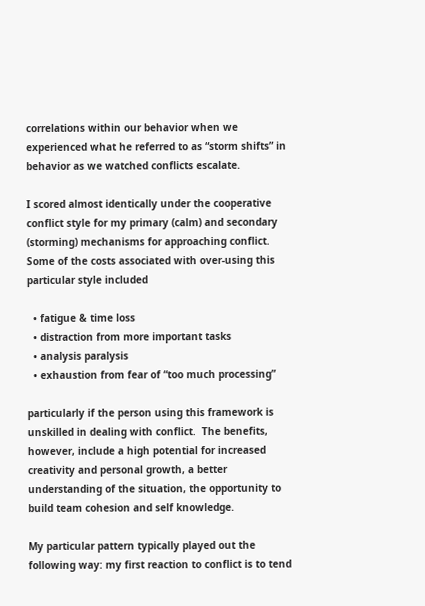correlations within our behavior when we experienced what he referred to as “storm shifts” in behavior as we watched conflicts escalate.

I scored almost identically under the cooperative conflict style for my primary (calm) and secondary (storming) mechanisms for approaching conflict.  Some of the costs associated with over-using this particular style included

  • fatigue & time loss
  • distraction from more important tasks
  • analysis paralysis
  • exhaustion from fear of “too much processing”

particularly if the person using this framework is unskilled in dealing with conflict.  The benefits, however, include a high potential for increased creativity and personal growth, a better understanding of the situation, the opportunity to build team cohesion and self knowledge.

My particular pattern typically played out the following way: my first reaction to conflict is to tend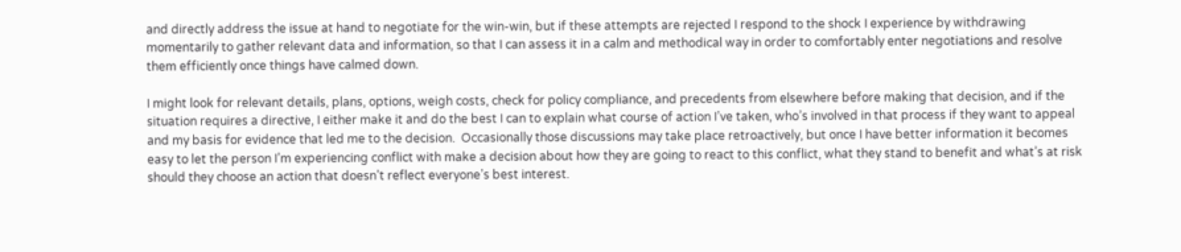and directly address the issue at hand to negotiate for the win-win, but if these attempts are rejected I respond to the shock I experience by withdrawing momentarily to gather relevant data and information, so that I can assess it in a calm and methodical way in order to comfortably enter negotiations and resolve them efficiently once things have calmed down.

I might look for relevant details, plans, options, weigh costs, check for policy compliance, and precedents from elsewhere before making that decision, and if the situation requires a directive, I either make it and do the best I can to explain what course of action I’ve taken, who’s involved in that process if they want to appeal and my basis for evidence that led me to the decision.  Occasionally those discussions may take place retroactively, but once I have better information it becomes easy to let the person I’m experiencing conflict with make a decision about how they are going to react to this conflict, what they stand to benefit and what’s at risk should they choose an action that doesn’t reflect everyone’s best interest.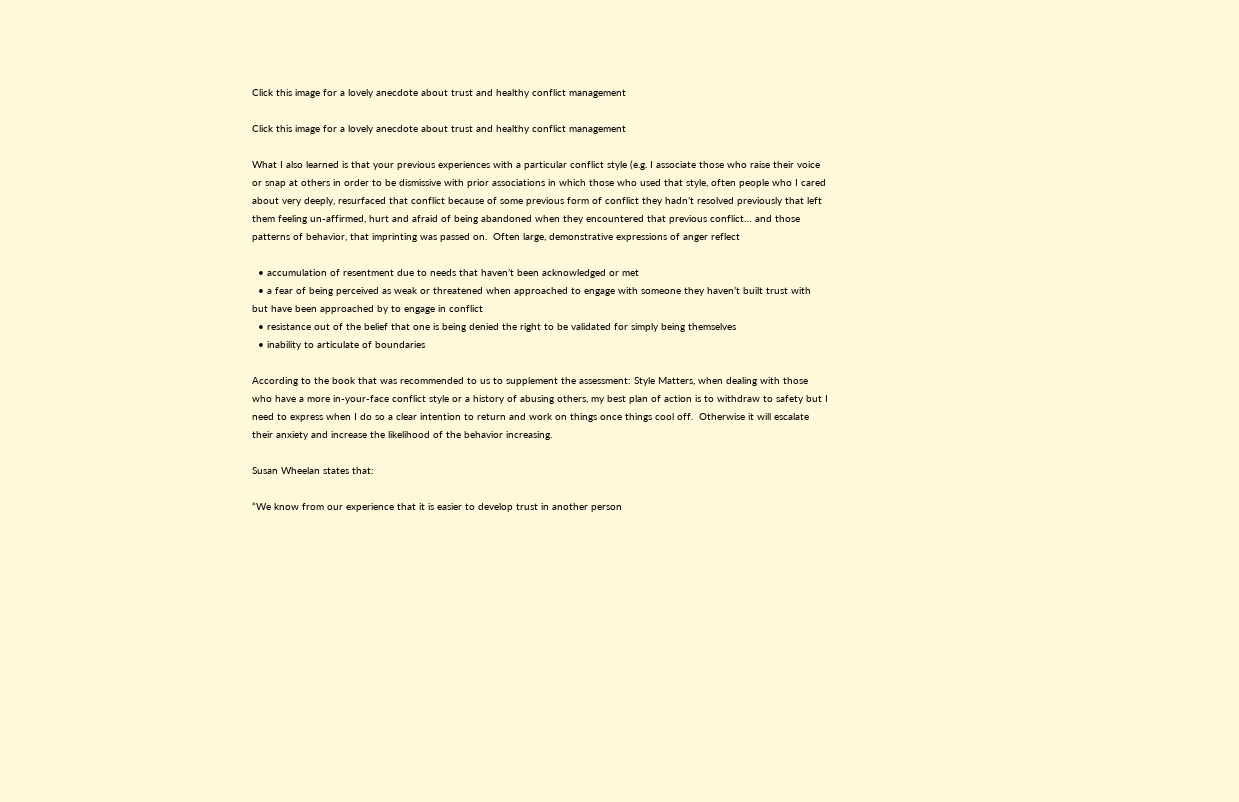Click this image for a lovely anecdote about trust and healthy conflict management

Click this image for a lovely anecdote about trust and healthy conflict management

What I also learned is that your previous experiences with a particular conflict style (e.g. I associate those who raise their voice or snap at others in order to be dismissive with prior associations in which those who used that style, often people who I cared about very deeply, resurfaced that conflict because of some previous form of conflict they hadn’t resolved previously that left them feeling un-affirmed, hurt and afraid of being abandoned when they encountered that previous conflict… and those patterns of behavior, that imprinting was passed on.  Often large, demonstrative expressions of anger reflect

  • accumulation of resentment due to needs that haven’t been acknowledged or met
  • a fear of being perceived as weak or threatened when approached to engage with someone they haven’t built trust with but have been approached by to engage in conflict
  • resistance out of the belief that one is being denied the right to be validated for simply being themselves
  • inability to articulate of boundaries

According to the book that was recommended to us to supplement the assessment: Style Matters, when dealing with those who have a more in-your-face conflict style or a history of abusing others, my best plan of action is to withdraw to safety but I need to express when I do so a clear intention to return and work on things once things cool off.  Otherwise it will escalate their anxiety and increase the likelihood of the behavior increasing.

Susan Wheelan states that:

“We know from our experience that it is easier to develop trust in another person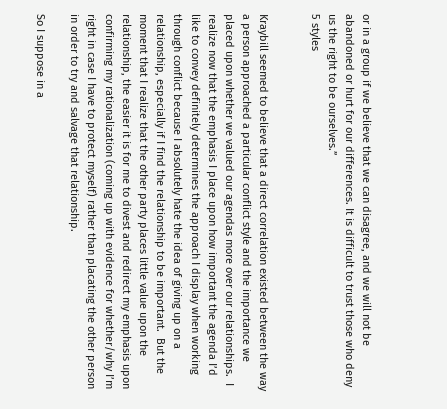or in a group if we believe that we can disagree, and we will not be abandoned or hurt for our differences. It is difficult to trust those who deny us the right to be ourselves.”
5 styles


Kraybill seemed to believe that a direct correlation existed between the way a person approached a particular conflict style and the importance we placed upon whether we valued our agendas more over our relationships.  I realize now that the emphasis I place upon how important the agenda I’d like to convey definitely determines the approach I display when working through conflict because I absolutely hate the idea of giving up on a relationship, especially if I find the relationship to be important.  But the moment that I realize that the other party places little value upon the relationship, the easier it is for me to divest and redirect my emphasis upon confirming my rationalization (coming up with evidence for whether/why I’m right in case I have to protect myself) rather than placating the other person in order to try and salvage that relationship.

So I suppose in a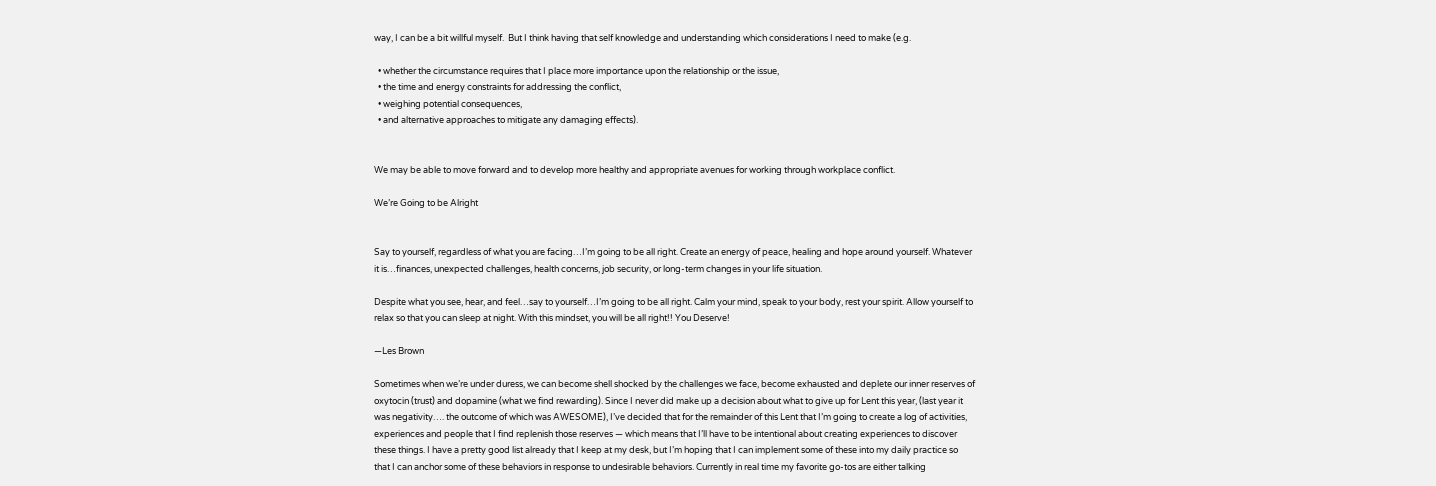way, I can be a bit willful myself.  But I think having that self knowledge and understanding which considerations I need to make (e.g.

  • whether the circumstance requires that I place more importance upon the relationship or the issue,
  • the time and energy constraints for addressing the conflict,
  • weighing potential consequences,
  • and alternative approaches to mitigate any damaging effects).


We may be able to move forward and to develop more healthy and appropriate avenues for working through workplace conflict.

We’re Going to be Alright


Say to yourself, regardless of what you are facing…I’m going to be all right. Create an energy of peace, healing and hope around yourself. Whatever it is…finances, unexpected challenges, health concerns, job security, or long-term changes in your life situation.

Despite what you see, hear, and feel…say to yourself…I’m going to be all right. Calm your mind, speak to your body, rest your spirit. Allow yourself to relax so that you can sleep at night. With this mindset, you will be all right!! You Deserve!

—Les Brown

Sometimes when we’re under duress, we can become shell shocked by the challenges we face, become exhausted and deplete our inner reserves of oxytocin (trust) and dopamine (what we find rewarding). Since I never did make up a decision about what to give up for Lent this year, (last year it was negativity…. the outcome of which was AWESOME), I’ve decided that for the remainder of this Lent that I’m going to create a log of activities, experiences and people that I find replenish those reserves — which means that I’ll have to be intentional about creating experiences to discover these things. I have a pretty good list already that I keep at my desk, but I’m hoping that I can implement some of these into my daily practice so that I can anchor some of these behaviors in response to undesirable behaviors. Currently in real time my favorite go-tos are either talking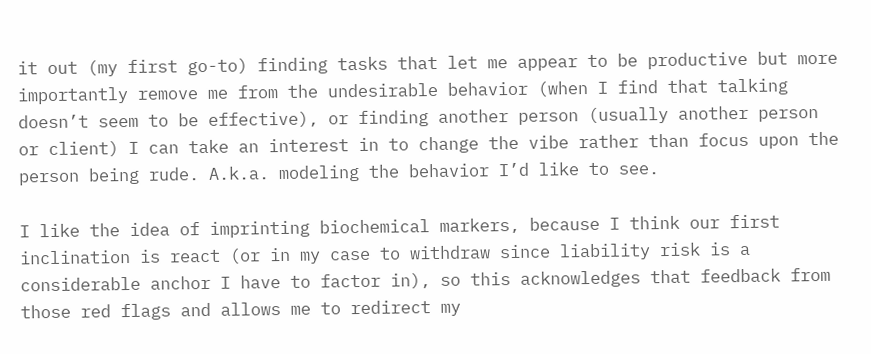it out (my first go-to) finding tasks that let me appear to be productive but more importantly remove me from the undesirable behavior (when I find that talking doesn’t seem to be effective), or finding another person (usually another person or client) I can take an interest in to change the vibe rather than focus upon the person being rude. A.k.a. modeling the behavior I’d like to see.

I like the idea of imprinting biochemical markers, because I think our first inclination is react (or in my case to withdraw since liability risk is a considerable anchor I have to factor in), so this acknowledges that feedback from those red flags and allows me to redirect my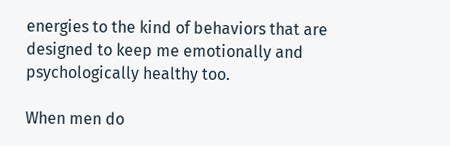energies to the kind of behaviors that are designed to keep me emotionally and psychologically healthy too.

When men do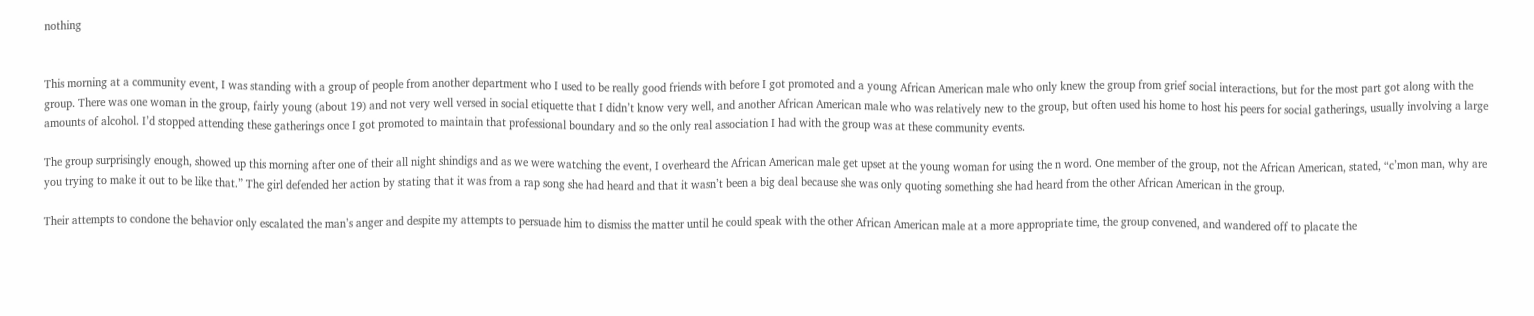nothing


This morning at a community event, I was standing with a group of people from another department who I used to be really good friends with before I got promoted and a young African American male who only knew the group from grief social interactions, but for the most part got along with the group. There was one woman in the group, fairly young (about 19) and not very well versed in social etiquette that I didn’t know very well, and another African American male who was relatively new to the group, but often used his home to host his peers for social gatherings, usually involving a large amounts of alcohol. I’d stopped attending these gatherings once I got promoted to maintain that professional boundary and so the only real association I had with the group was at these community events.

The group surprisingly enough, showed up this morning after one of their all night shindigs and as we were watching the event, I overheard the African American male get upset at the young woman for using the n word. One member of the group, not the African American, stated, “c’mon man, why are you trying to make it out to be like that.” The girl defended her action by stating that it was from a rap song she had heard and that it wasn’t been a big deal because she was only quoting something she had heard from the other African American in the group.

Their attempts to condone the behavior only escalated the man’s anger and despite my attempts to persuade him to dismiss the matter until he could speak with the other African American male at a more appropriate time, the group convened, and wandered off to placate the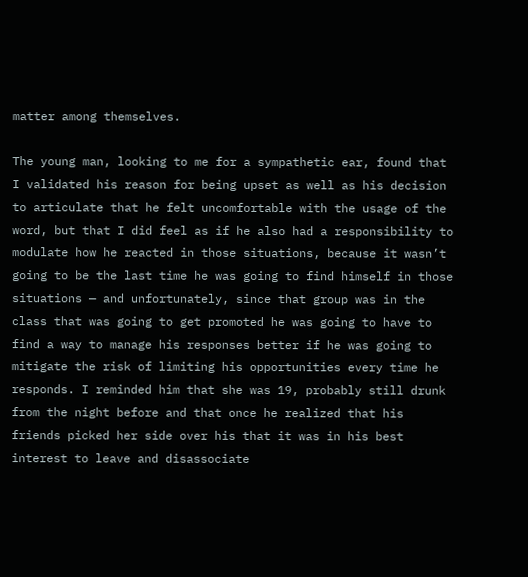matter among themselves.

The young man, looking to me for a sympathetic ear, found that I validated his reason for being upset as well as his decision to articulate that he felt uncomfortable with the usage of the word, but that I did feel as if he also had a responsibility to modulate how he reacted in those situations, because it wasn’t going to be the last time he was going to find himself in those situations — and unfortunately, since that group was in the class that was going to get promoted he was going to have to find a way to manage his responses better if he was going to mitigate the risk of limiting his opportunities every time he responds. I reminded him that she was 19, probably still drunk from the night before and that once he realized that his friends picked her side over his that it was in his best interest to leave and disassociate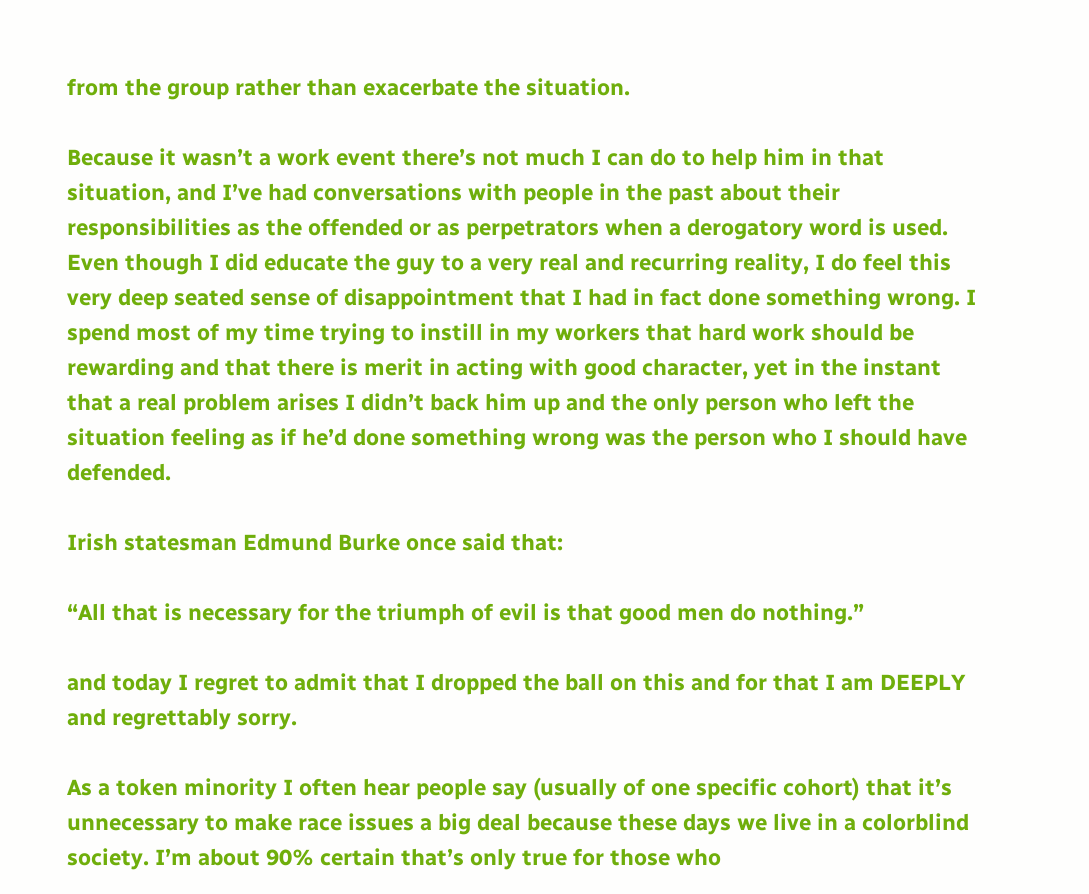from the group rather than exacerbate the situation.

Because it wasn’t a work event there’s not much I can do to help him in that situation, and I’ve had conversations with people in the past about their responsibilities as the offended or as perpetrators when a derogatory word is used. Even though I did educate the guy to a very real and recurring reality, I do feel this very deep seated sense of disappointment that I had in fact done something wrong. I spend most of my time trying to instill in my workers that hard work should be rewarding and that there is merit in acting with good character, yet in the instant that a real problem arises I didn’t back him up and the only person who left the situation feeling as if he’d done something wrong was the person who I should have defended.

Irish statesman Edmund Burke once said that:

“All that is necessary for the triumph of evil is that good men do nothing.”

and today I regret to admit that I dropped the ball on this and for that I am DEEPLY and regrettably sorry.

As a token minority I often hear people say (usually of one specific cohort) that it’s unnecessary to make race issues a big deal because these days we live in a colorblind society. I’m about 90% certain that’s only true for those who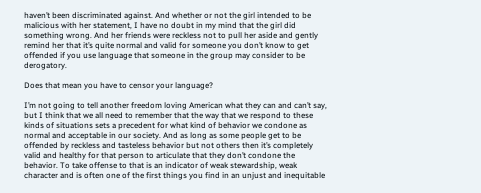haven’t been discriminated against. And whether or not the girl intended to be malicious with her statement, I have no doubt in my mind that the girl did something wrong. And her friends were reckless not to pull her aside and gently remind her that it’s quite normal and valid for someone you don’t know to get offended if you use language that someone in the group may consider to be derogatory.

Does that mean you have to censor your language?

I’m not going to tell another freedom loving American what they can and can’t say, but I think that we all need to remember that the way that we respond to these kinds of situations sets a precedent for what kind of behavior we condone as normal and acceptable in our society. And as long as some people get to be offended by reckless and tasteless behavior but not others then it’s completely valid and healthy for that person to articulate that they don’t condone the behavior. To take offense to that is an indicator of weak stewardship, weak character and is often one of the first things you find in an unjust and inequitable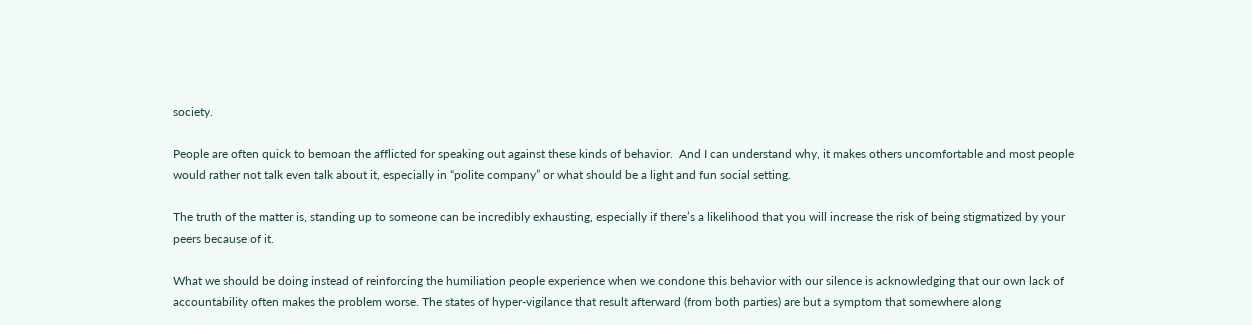society.

People are often quick to bemoan the afflicted for speaking out against these kinds of behavior.  And I can understand why, it makes others uncomfortable and most people would rather not talk even talk about it, especially in “polite company” or what should be a light and fun social setting.

The truth of the matter is, standing up to someone can be incredibly exhausting, especially if there’s a likelihood that you will increase the risk of being stigmatized by your peers because of it.

What we should be doing instead of reinforcing the humiliation people experience when we condone this behavior with our silence is acknowledging that our own lack of accountability often makes the problem worse. The states of hyper-vigilance that result afterward (from both parties) are but a symptom that somewhere along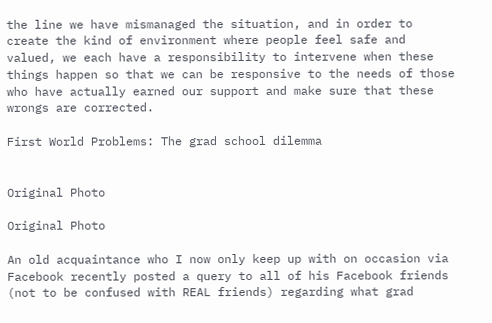the line we have mismanaged the situation, and in order to create the kind of environment where people feel safe and valued, we each have a responsibility to intervene when these things happen so that we can be responsive to the needs of those who have actually earned our support and make sure that these wrongs are corrected.

First World Problems: The grad school dilemma


Original Photo

Original Photo

An old acquaintance who I now only keep up with on occasion via Facebook recently posted a query to all of his Facebook friends (not to be confused with REAL friends) regarding what grad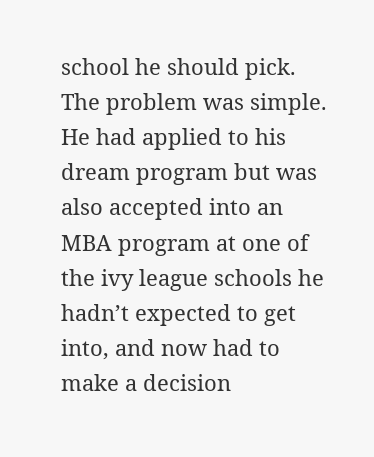school he should pick. The problem was simple. He had applied to his dream program but was also accepted into an MBA program at one of the ivy league schools he hadn’t expected to get into, and now had to make a decision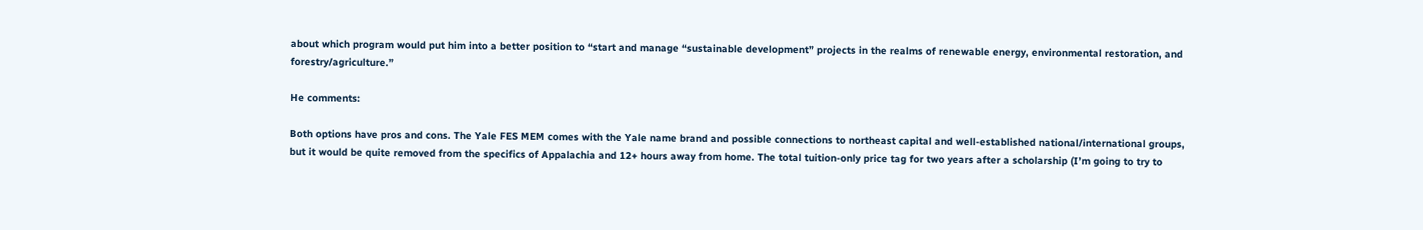about which program would put him into a better position to “start and manage “sustainable development” projects in the realms of renewable energy, environmental restoration, and forestry/agriculture.”

He comments:

Both options have pros and cons. The Yale FES MEM comes with the Yale name brand and possible connections to northeast capital and well-established national/international groups, but it would be quite removed from the specifics of Appalachia and 12+ hours away from home. The total tuition-only price tag for two years after a scholarship (I’m going to try to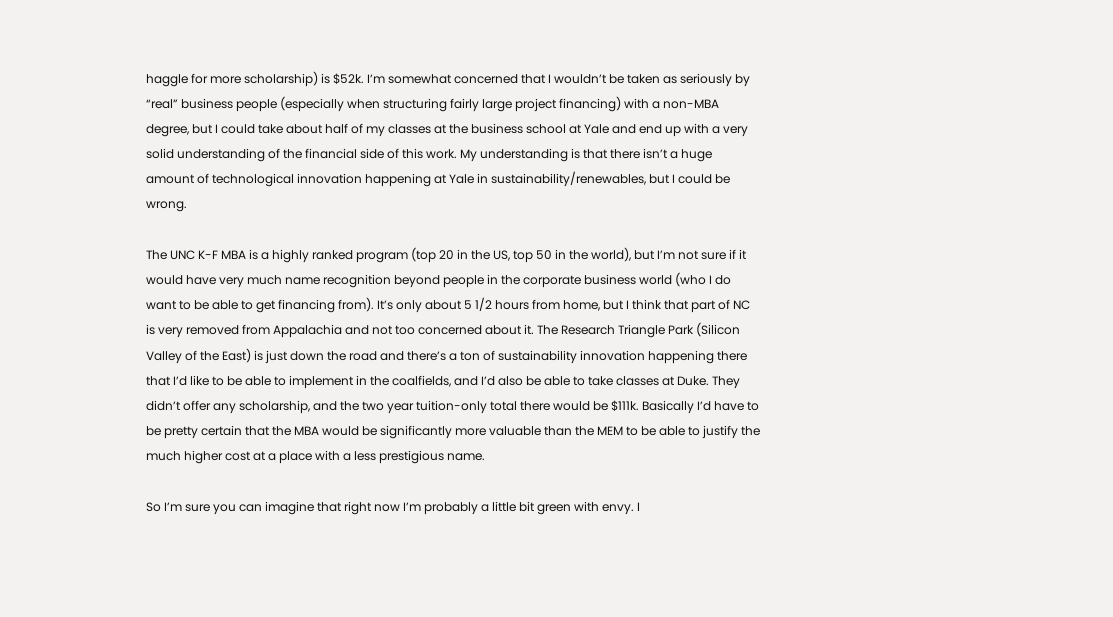haggle for more scholarship) is $52k. I’m somewhat concerned that I wouldn’t be taken as seriously by “real” business people (especially when structuring fairly large project financing) with a non-MBA degree, but I could take about half of my classes at the business school at Yale and end up with a very solid understanding of the financial side of this work. My understanding is that there isn’t a huge amount of technological innovation happening at Yale in sustainability/renewables, but I could be wrong.

The UNC K-F MBA is a highly ranked program (top 20 in the US, top 50 in the world), but I’m not sure if it would have very much name recognition beyond people in the corporate business world (who I do want to be able to get financing from). It’s only about 5 1/2 hours from home, but I think that part of NC is very removed from Appalachia and not too concerned about it. The Research Triangle Park (Silicon Valley of the East) is just down the road and there’s a ton of sustainability innovation happening there that I’d like to be able to implement in the coalfields, and I’d also be able to take classes at Duke. They didn’t offer any scholarship, and the two year tuition-only total there would be $111k. Basically I’d have to be pretty certain that the MBA would be significantly more valuable than the MEM to be able to justify the much higher cost at a place with a less prestigious name.

So I’m sure you can imagine that right now I’m probably a little bit green with envy. I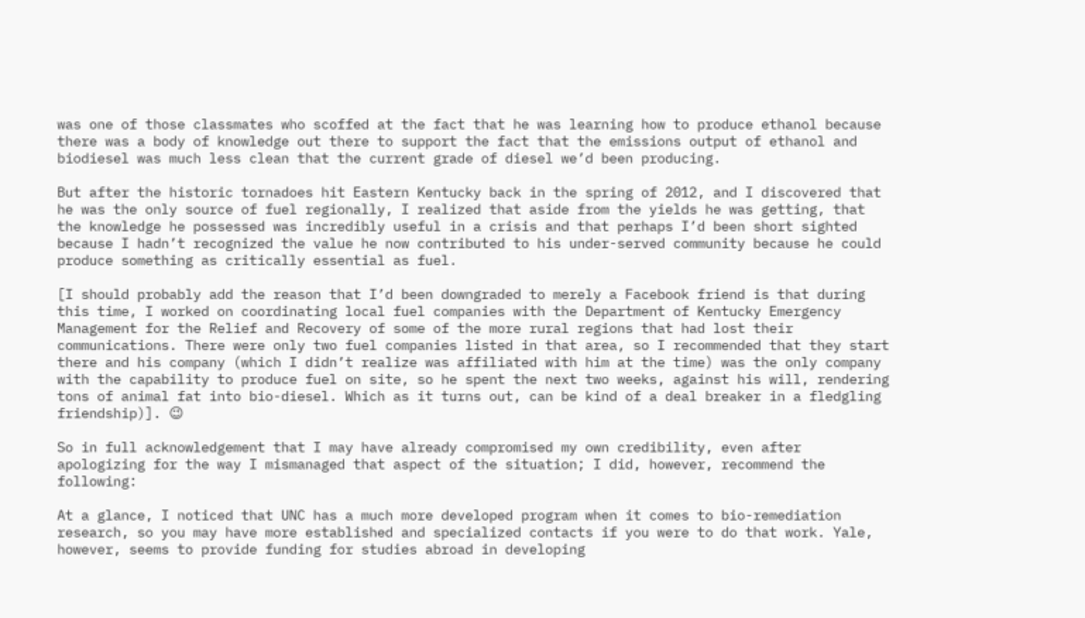was one of those classmates who scoffed at the fact that he was learning how to produce ethanol because there was a body of knowledge out there to support the fact that the emissions output of ethanol and biodiesel was much less clean that the current grade of diesel we’d been producing.

But after the historic tornadoes hit Eastern Kentucky back in the spring of 2012, and I discovered that he was the only source of fuel regionally, I realized that aside from the yields he was getting, that the knowledge he possessed was incredibly useful in a crisis and that perhaps I’d been short sighted because I hadn’t recognized the value he now contributed to his under-served community because he could produce something as critically essential as fuel.

[I should probably add the reason that I’d been downgraded to merely a Facebook friend is that during this time, I worked on coordinating local fuel companies with the Department of Kentucky Emergency Management for the Relief and Recovery of some of the more rural regions that had lost their communications. There were only two fuel companies listed in that area, so I recommended that they start there and his company (which I didn’t realize was affiliated with him at the time) was the only company with the capability to produce fuel on site, so he spent the next two weeks, against his will, rendering tons of animal fat into bio-diesel. Which as it turns out, can be kind of a deal breaker in a fledgling friendship)]. 😉

So in full acknowledgement that I may have already compromised my own credibility, even after apologizing for the way I mismanaged that aspect of the situation; I did, however, recommend the following:

At a glance, I noticed that UNC has a much more developed program when it comes to bio-remediation research, so you may have more established and specialized contacts if you were to do that work. Yale, however, seems to provide funding for studies abroad in developing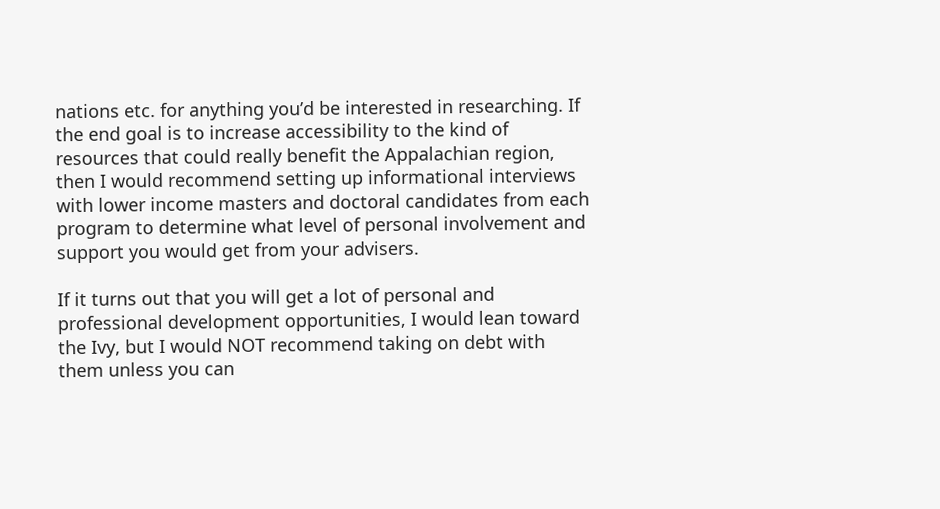nations etc. for anything you’d be interested in researching. If the end goal is to increase accessibility to the kind of resources that could really benefit the Appalachian region, then I would recommend setting up informational interviews with lower income masters and doctoral candidates from each program to determine what level of personal involvement and support you would get from your advisers.

If it turns out that you will get a lot of personal and professional development opportunities, I would lean toward the Ivy, but I would NOT recommend taking on debt with them unless you can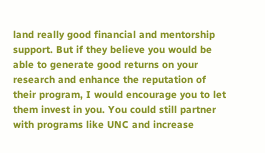land really good financial and mentorship support. But if they believe you would be able to generate good returns on your research and enhance the reputation of their program, I would encourage you to let them invest in you. You could still partner with programs like UNC and increase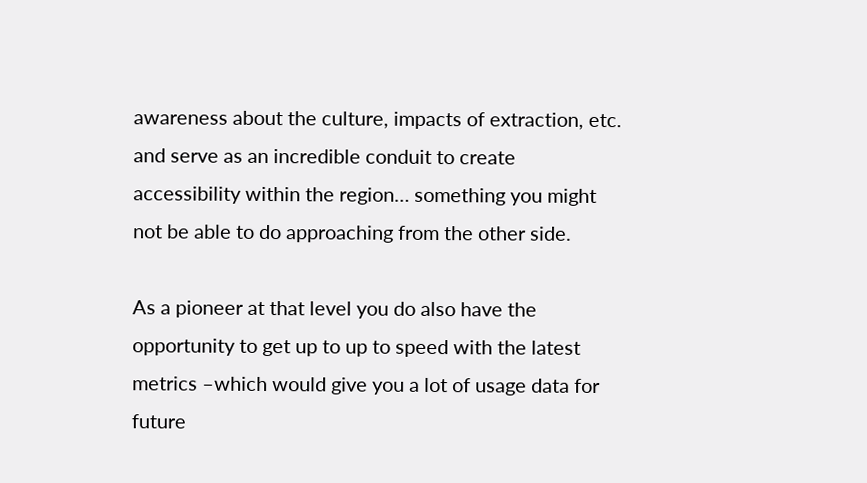awareness about the culture, impacts of extraction, etc. and serve as an incredible conduit to create accessibility within the region… something you might not be able to do approaching from the other side.

As a pioneer at that level you do also have the opportunity to get up to up to speed with the latest metrics –which would give you a lot of usage data for future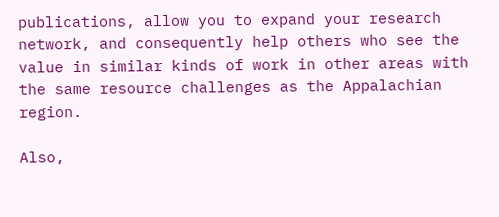publications, allow you to expand your research network, and consequently help others who see the value in similar kinds of work in other areas with the same resource challenges as the Appalachian region.

Also,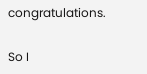congratulations.

So I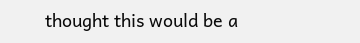thought this would be a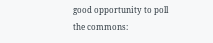good opportunity to poll the commons: